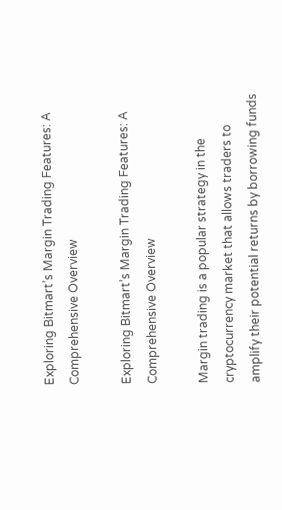Exploring Bitmart’s Margin Trading Features: A Comprehensive Overview

Exploring Bitmart’s Margin Trading Features: A Comprehensive Overview

Margin trading is a popular strategy in the cryptocurrency market that allows traders to amplify their potential returns by borrowing funds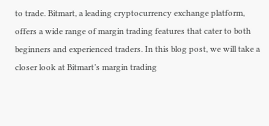to trade. Bitmart, a leading cryptocurrency exchange platform, offers a wide range of margin trading features that cater to both beginners and experienced traders. In this blog post, we will take a closer look at Bitmart’s margin trading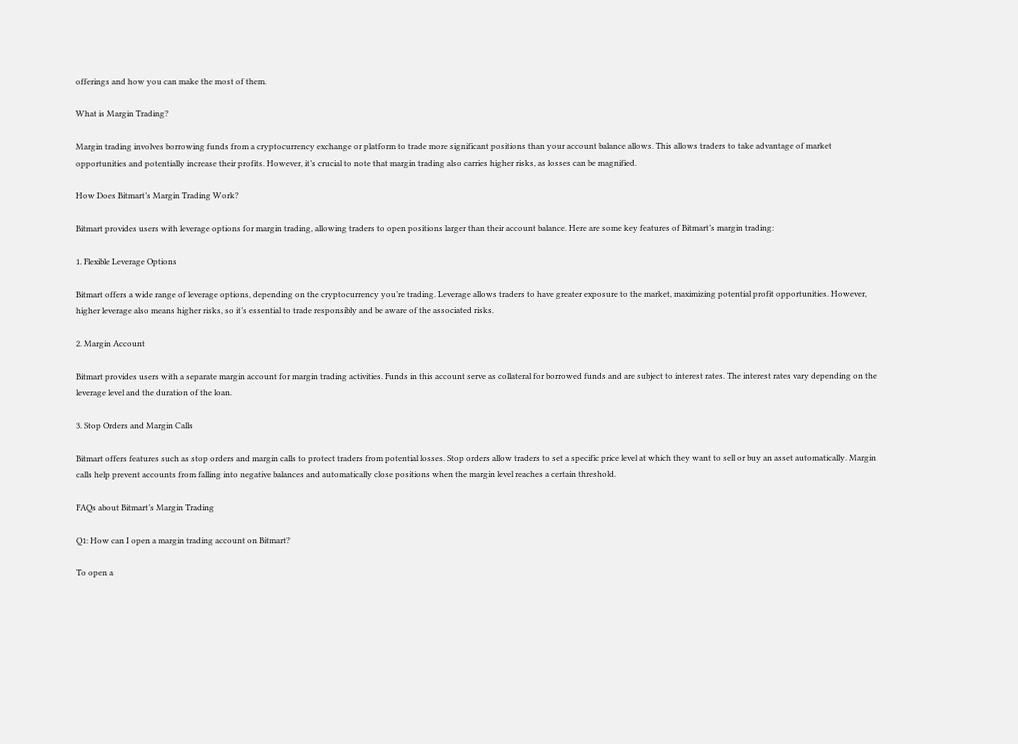offerings and how you can make the most of them.

What is Margin Trading?

Margin trading involves borrowing funds from a cryptocurrency exchange or platform to trade more significant positions than your account balance allows. This allows traders to take advantage of market opportunities and potentially increase their profits. However, it’s crucial to note that margin trading also carries higher risks, as losses can be magnified.

How Does Bitmart’s Margin Trading Work?

Bitmart provides users with leverage options for margin trading, allowing traders to open positions larger than their account balance. Here are some key features of Bitmart’s margin trading:

1. Flexible Leverage Options

Bitmart offers a wide range of leverage options, depending on the cryptocurrency you’re trading. Leverage allows traders to have greater exposure to the market, maximizing potential profit opportunities. However, higher leverage also means higher risks, so it’s essential to trade responsibly and be aware of the associated risks.

2. Margin Account

Bitmart provides users with a separate margin account for margin trading activities. Funds in this account serve as collateral for borrowed funds and are subject to interest rates. The interest rates vary depending on the leverage level and the duration of the loan.

3. Stop Orders and Margin Calls

Bitmart offers features such as stop orders and margin calls to protect traders from potential losses. Stop orders allow traders to set a specific price level at which they want to sell or buy an asset automatically. Margin calls help prevent accounts from falling into negative balances and automatically close positions when the margin level reaches a certain threshold.

FAQs about Bitmart’s Margin Trading

Q1: How can I open a margin trading account on Bitmart?

To open a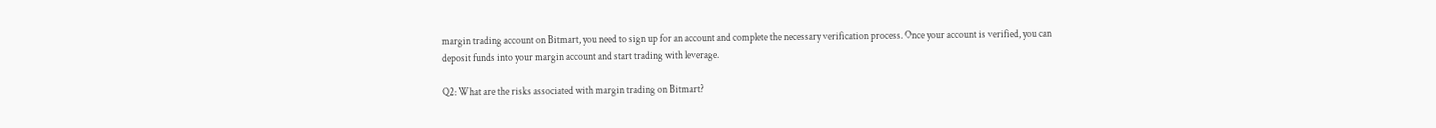margin trading account on Bitmart, you need to sign up for an account and complete the necessary verification process. Once your account is verified, you can deposit funds into your margin account and start trading with leverage.

Q2: What are the risks associated with margin trading on Bitmart?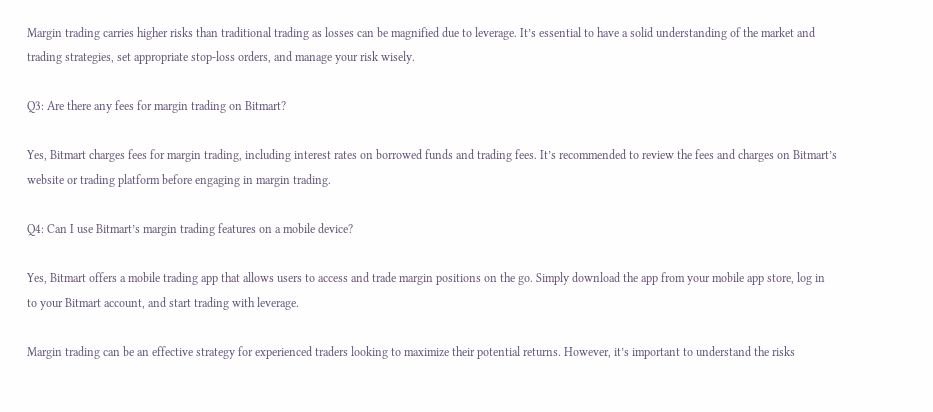Margin trading carries higher risks than traditional trading as losses can be magnified due to leverage. It’s essential to have a solid understanding of the market and trading strategies, set appropriate stop-loss orders, and manage your risk wisely.

Q3: Are there any fees for margin trading on Bitmart?

Yes, Bitmart charges fees for margin trading, including interest rates on borrowed funds and trading fees. It’s recommended to review the fees and charges on Bitmart’s website or trading platform before engaging in margin trading.

Q4: Can I use Bitmart’s margin trading features on a mobile device?

Yes, Bitmart offers a mobile trading app that allows users to access and trade margin positions on the go. Simply download the app from your mobile app store, log in to your Bitmart account, and start trading with leverage.

Margin trading can be an effective strategy for experienced traders looking to maximize their potential returns. However, it’s important to understand the risks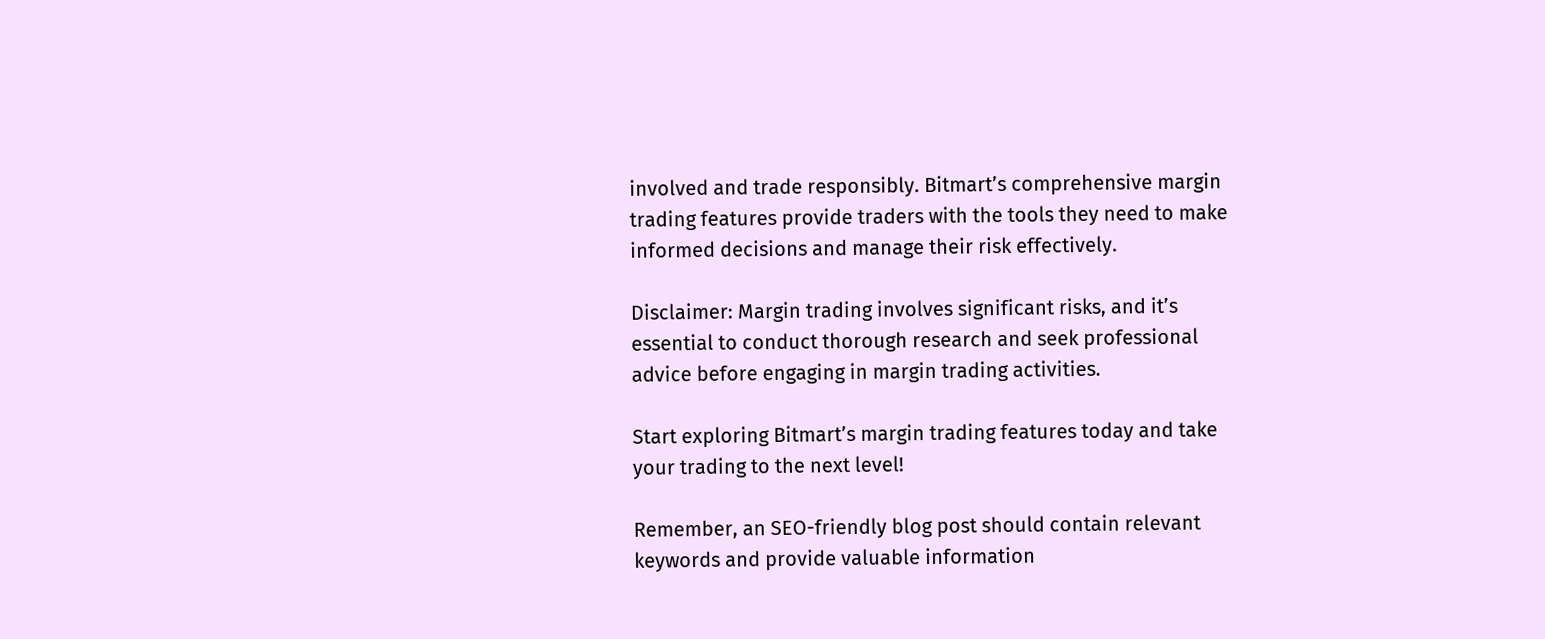involved and trade responsibly. Bitmart’s comprehensive margin trading features provide traders with the tools they need to make informed decisions and manage their risk effectively.

Disclaimer: Margin trading involves significant risks, and it’s essential to conduct thorough research and seek professional advice before engaging in margin trading activities.

Start exploring Bitmart’s margin trading features today and take your trading to the next level!

Remember, an SEO-friendly blog post should contain relevant keywords and provide valuable information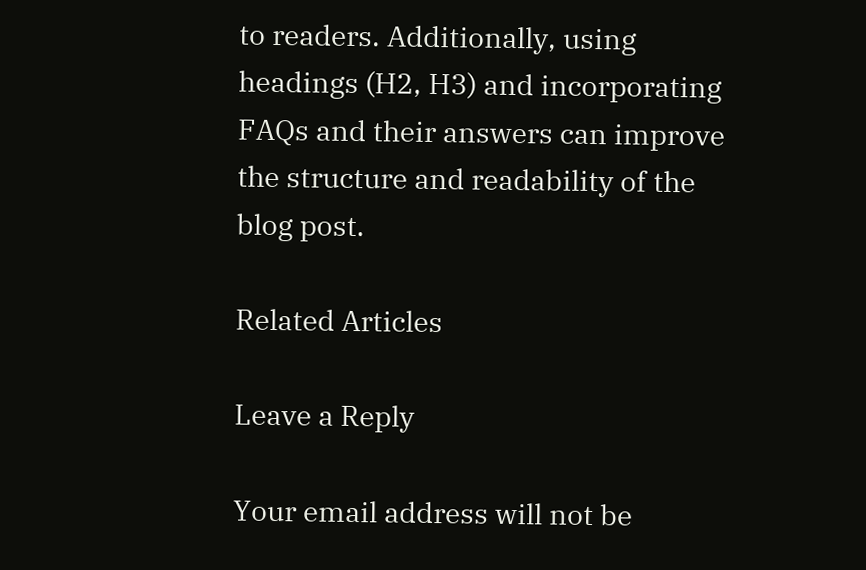to readers. Additionally, using headings (H2, H3) and incorporating FAQs and their answers can improve the structure and readability of the blog post.

Related Articles

Leave a Reply

Your email address will not be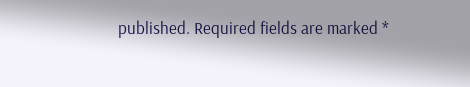published. Required fields are marked *